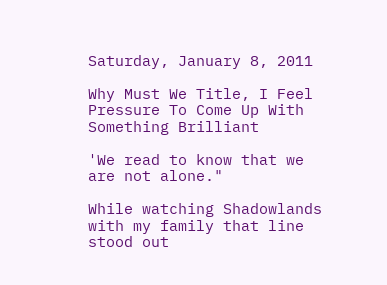Saturday, January 8, 2011

Why Must We Title, I Feel Pressure To Come Up With Something Brilliant

'We read to know that we are not alone."

While watching Shadowlands with my family that line stood out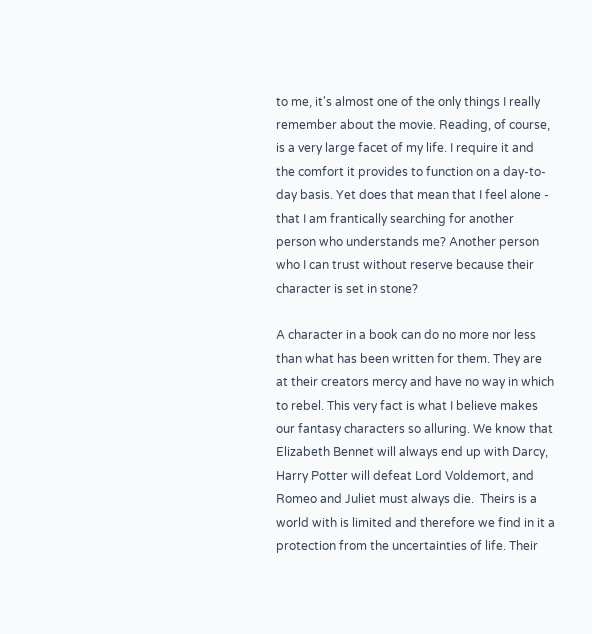to me, it's almost one of the only things I really remember about the movie. Reading, of course, is a very large facet of my life. I require it and the comfort it provides to function on a day-to-day basis. Yet does that mean that I feel alone - that I am frantically searching for another person who understands me? Another person who I can trust without reserve because their character is set in stone?

A character in a book can do no more nor less than what has been written for them. They are at their creators mercy and have no way in which to rebel. This very fact is what I believe makes our fantasy characters so alluring. We know that Elizabeth Bennet will always end up with Darcy, Harry Potter will defeat Lord Voldemort, and Romeo and Juliet must always die.  Theirs is a world with is limited and therefore we find in it a protection from the uncertainties of life. Their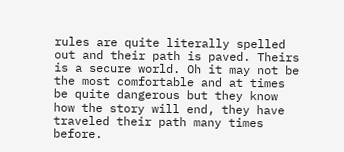rules are quite literally spelled out and their path is paved. Theirs is a secure world. Oh it may not be the most comfortable and at times be quite dangerous but they know how the story will end, they have traveled their path many times before.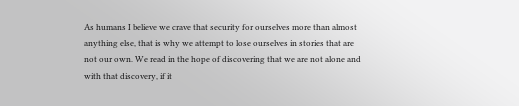As humans I believe we crave that security for ourselves more than almost anything else, that is why we attempt to lose ourselves in stories that are not our own. We read in the hope of discovering that we are not alone and with that discovery, if it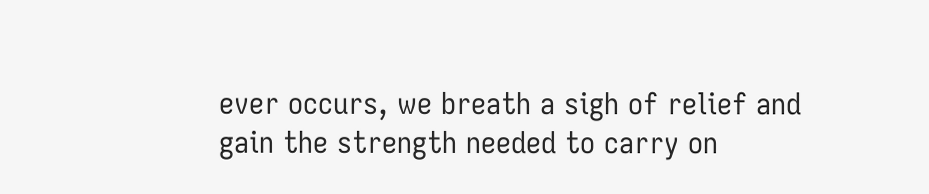ever occurs, we breath a sigh of relief and gain the strength needed to carry on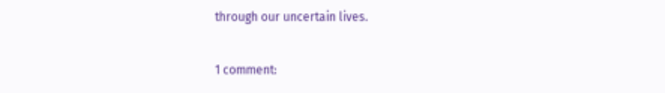through our uncertain lives.

1 comment: